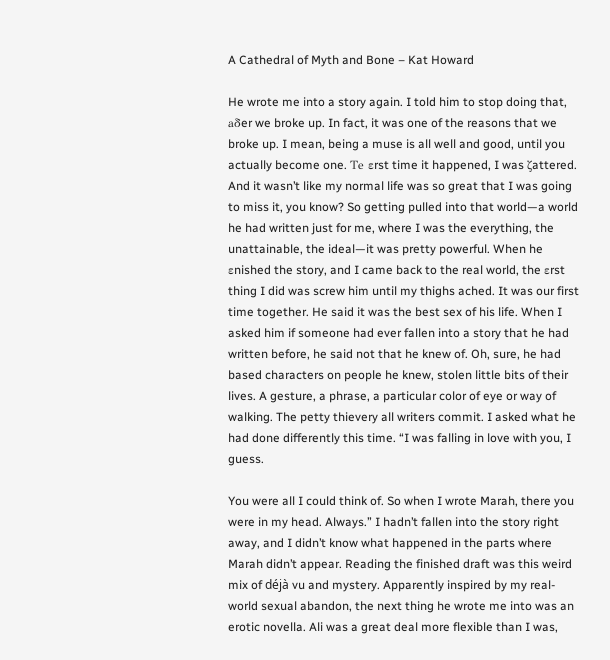A Cathedral of Myth and Bone – Kat Howard

He wrote me into a story again. I told him to stop doing that, aδer we broke up. In fact, it was one of the reasons that we broke up. I mean, being a muse is all well and good, until you actually become one. Τe εrst time it happened, I was ζattered. And it wasn’t like my normal life was so great that I was going to miss it, you know? So getting pulled into that world—a world he had written just for me, where I was the everything, the unattainable, the ideal—it was pretty powerful. When he εnished the story, and I came back to the real world, the εrst thing I did was screw him until my thighs ached. It was our first time together. He said it was the best sex of his life. When I asked him if someone had ever fallen into a story that he had written before, he said not that he knew of. Oh, sure, he had based characters on people he knew, stolen little bits of their lives. A gesture, a phrase, a particular color of eye or way of walking. The petty thievery all writers commit. I asked what he had done differently this time. “I was falling in love with you, I guess.

You were all I could think of. So when I wrote Marah, there you were in my head. Always.” I hadn’t fallen into the story right away, and I didn’t know what happened in the parts where Marah didn’t appear. Reading the finished draft was this weird mix of déjà vu and mystery. Apparently inspired by my real-world sexual abandon, the next thing he wrote me into was an erotic novella. Ali was a great deal more flexible than I was,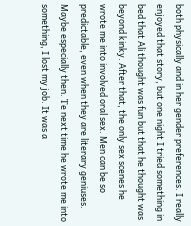both physically and in her gender preferences. I really enjoyed that story, but one night I tried something in bed that Ali thought was fun but that he thought was beyond kinky. After that, the only sex scenes he wrote me into involved oral sex. Men can be so predictable, even when they are literary geniuses. Maybe especially then. Τe next time he wrote me into something, I lost my job. It was a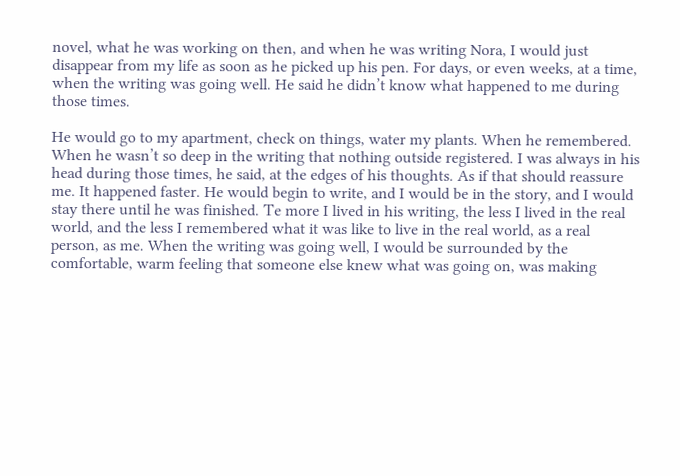novel, what he was working on then, and when he was writing Nora, I would just disappear from my life as soon as he picked up his pen. For days, or even weeks, at a time, when the writing was going well. He said he didn’t know what happened to me during those times.

He would go to my apartment, check on things, water my plants. When he remembered. When he wasn’t so deep in the writing that nothing outside registered. I was always in his head during those times, he said, at the edges of his thoughts. As if that should reassure me. It happened faster. He would begin to write, and I would be in the story, and I would stay there until he was finished. Τe more I lived in his writing, the less I lived in the real world, and the less I remembered what it was like to live in the real world, as a real person, as me. When the writing was going well, I would be surrounded by the comfortable, warm feeling that someone else knew what was going on, was making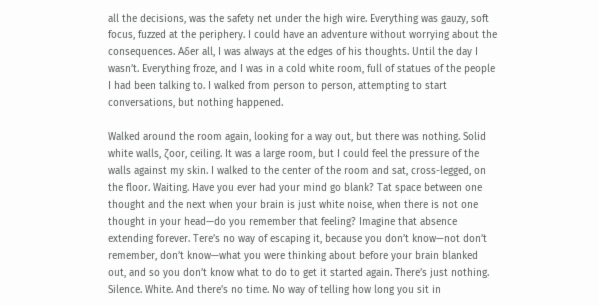all the decisions, was the safety net under the high wire. Everything was gauzy, soft focus, fuzzed at the periphery. I could have an adventure without worrying about the consequences. Aδer all, I was always at the edges of his thoughts. Until the day I wasn’t. Everything froze, and I was in a cold white room, full of statues of the people I had been talking to. I walked from person to person, attempting to start conversations, but nothing happened.

Walked around the room again, looking for a way out, but there was nothing. Solid white walls, ζoor, ceiling. It was a large room, but I could feel the pressure of the walls against my skin. I walked to the center of the room and sat, cross-legged, on the floor. Waiting. Have you ever had your mind go blank? Τat space between one thought and the next when your brain is just white noise, when there is not one thought in your head—do you remember that feeling? Imagine that absence extending forever. Τere’s no way of escaping it, because you don’t know—not don’t remember, don’t know—what you were thinking about before your brain blanked out, and so you don’t know what to do to get it started again. There’s just nothing. Silence. White. And there’s no time. No way of telling how long you sit in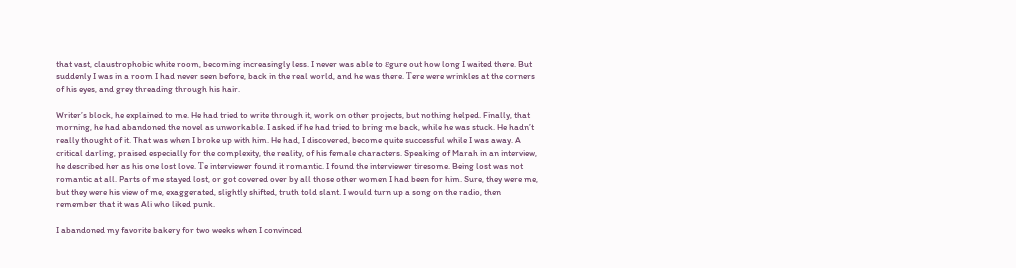that vast, claustrophobic white room, becoming increasingly less. I never was able to εgure out how long I waited there. But suddenly I was in a room I had never seen before, back in the real world, and he was there. Τere were wrinkles at the corners of his eyes, and grey threading through his hair.

Writer’s block, he explained to me. He had tried to write through it, work on other projects, but nothing helped. Finally, that morning, he had abandoned the novel as unworkable. I asked if he had tried to bring me back, while he was stuck. He hadn’t really thought of it. That was when I broke up with him. He had, I discovered, become quite successful while I was away. A critical darling, praised especially for the complexity, the reality, of his female characters. Speaking of Marah in an interview, he described her as his one lost love. Τe interviewer found it romantic. I found the interviewer tiresome. Being lost was not romantic at all. Parts of me stayed lost, or got covered over by all those other women I had been for him. Sure, they were me, but they were his view of me, exaggerated, slightly shifted, truth told slant. I would turn up a song on the radio, then remember that it was Ali who liked punk.

I abandoned my favorite bakery for two weeks when I convinced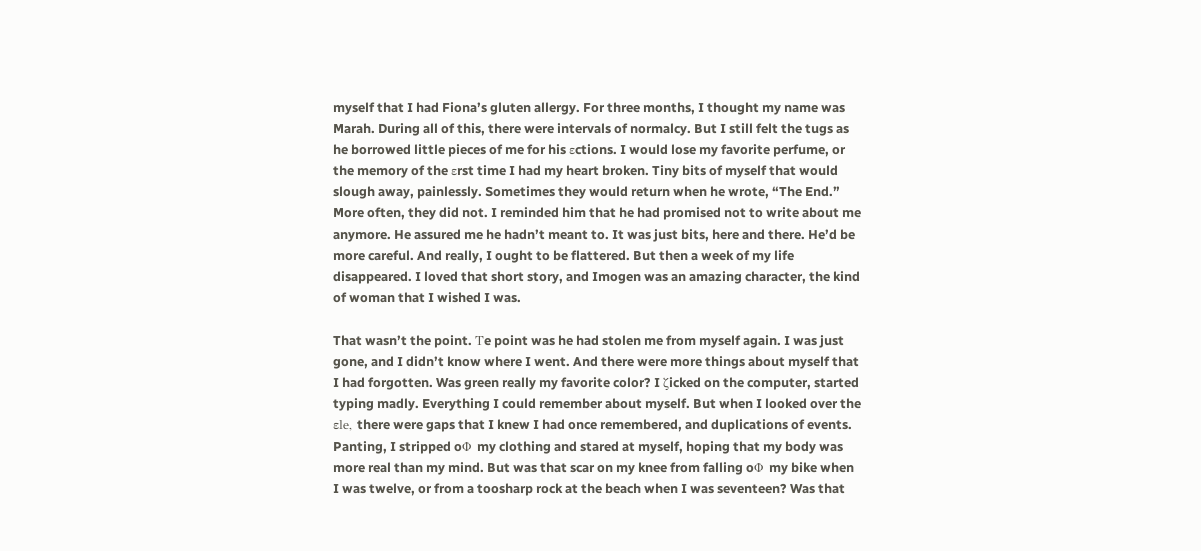myself that I had Fiona’s gluten allergy. For three months, I thought my name was Marah. During all of this, there were intervals of normalcy. But I still felt the tugs as he borrowed little pieces of me for his εctions. I would lose my favorite perfume, or the memory of the εrst time I had my heart broken. Tiny bits of myself that would slough away, painlessly. Sometimes they would return when he wrote, “The End.” More often, they did not. I reminded him that he had promised not to write about me anymore. He assured me he hadn’t meant to. It was just bits, here and there. He’d be more careful. And really, I ought to be flattered. But then a week of my life disappeared. I loved that short story, and Imogen was an amazing character, the kind of woman that I wished I was.

That wasn’t the point. Τe point was he had stolen me from myself again. I was just gone, and I didn’t know where I went. And there were more things about myself that I had forgotten. Was green really my favorite color? I ζicked on the computer, started typing madly. Everything I could remember about myself. But when I looked over the εle, there were gaps that I knew I had once remembered, and duplications of events. Panting, I stripped oΦ my clothing and stared at myself, hoping that my body was more real than my mind. But was that scar on my knee from falling oΦ my bike when I was twelve, or from a toosharp rock at the beach when I was seventeen? Was that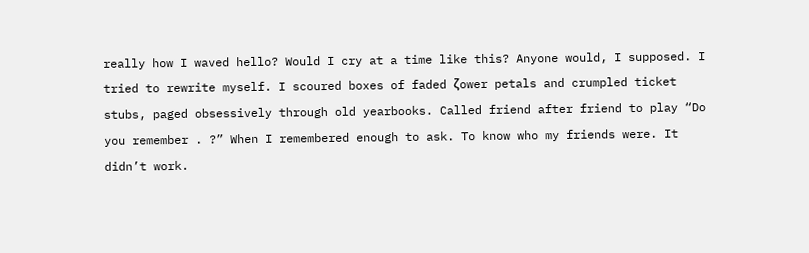really how I waved hello? Would I cry at a time like this? Anyone would, I supposed. I tried to rewrite myself. I scoured boxes of faded ζower petals and crumpled ticket stubs, paged obsessively through old yearbooks. Called friend after friend to play “Do you remember . ?” When I remembered enough to ask. To know who my friends were. It didn’t work.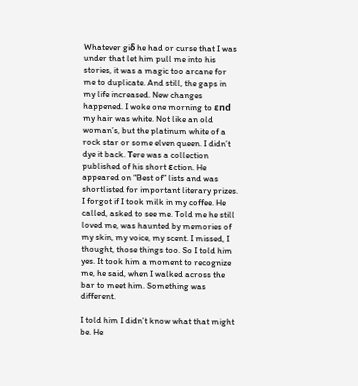Whatever giδ he had or curse that I was under that let him pull me into his stories, it was a magic too arcane for me to duplicate. And still, the gaps in my life increased. New changes happened. I woke one morning to εnd my hair was white. Not like an old woman’s, but the platinum white of a rock star or some elven queen. I didn’t dye it back. Τere was a collection published of his short εction. He appeared on “Best of” lists and was shortlisted for important literary prizes. I forgot if I took milk in my coffee. He called, asked to see me. Told me he still loved me, was haunted by memories of my skin, my voice, my scent. I missed, I thought, those things too. So I told him yes. It took him a moment to recognize me, he said, when I walked across the bar to meet him. Something was different.

I told him I didn’t know what that might be. He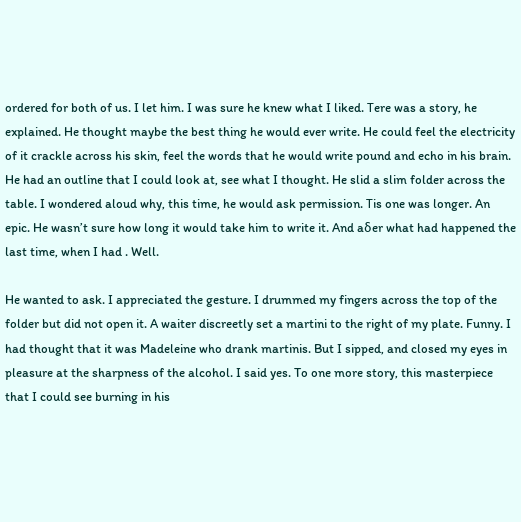ordered for both of us. I let him. I was sure he knew what I liked. Τere was a story, he explained. He thought maybe the best thing he would ever write. He could feel the electricity of it crackle across his skin, feel the words that he would write pound and echo in his brain. He had an outline that I could look at, see what I thought. He slid a slim folder across the table. I wondered aloud why, this time, he would ask permission. Τis one was longer. An epic. He wasn’t sure how long it would take him to write it. And aδer what had happened the last time, when I had . Well.

He wanted to ask. I appreciated the gesture. I drummed my fingers across the top of the folder but did not open it. A waiter discreetly set a martini to the right of my plate. Funny. I had thought that it was Madeleine who drank martinis. But I sipped, and closed my eyes in pleasure at the sharpness of the alcohol. I said yes. To one more story, this masterpiece that I could see burning in his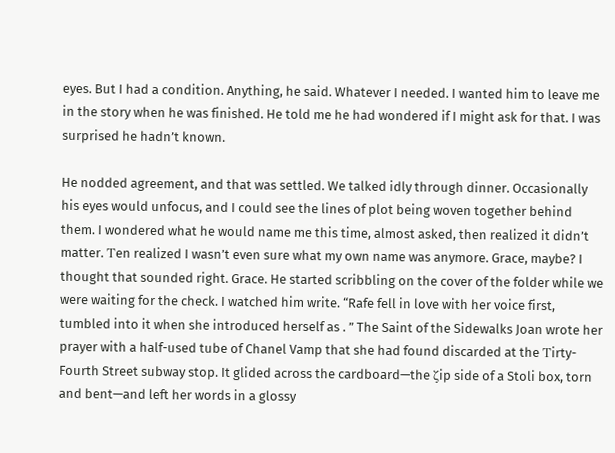eyes. But I had a condition. Anything, he said. Whatever I needed. I wanted him to leave me in the story when he was finished. He told me he had wondered if I might ask for that. I was surprised he hadn’t known.

He nodded agreement, and that was settled. We talked idly through dinner. Occasionally his eyes would unfocus, and I could see the lines of plot being woven together behind them. I wondered what he would name me this time, almost asked, then realized it didn’t matter. Τen realized I wasn’t even sure what my own name was anymore. Grace, maybe? I thought that sounded right. Grace. He started scribbling on the cover of the folder while we were waiting for the check. I watched him write. “Rafe fell in love with her voice first, tumbled into it when she introduced herself as . ” The Saint of the Sidewalks Joan wrote her prayer with a half-used tube of Chanel Vamp that she had found discarded at the Τirty-Fourth Street subway stop. It glided across the cardboard—the ζip side of a Stoli box, torn and bent—and left her words in a glossy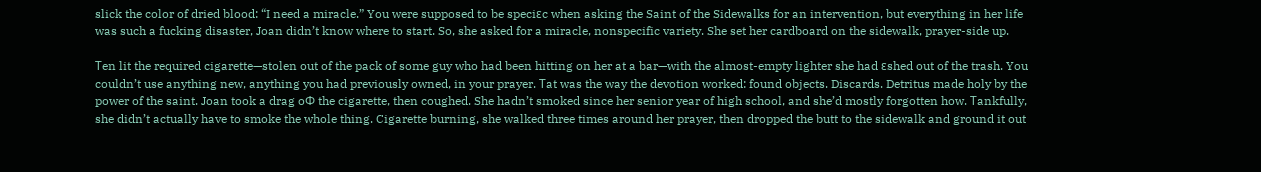slick the color of dried blood: “I need a miracle.” You were supposed to be speciεc when asking the Saint of the Sidewalks for an intervention, but everything in her life was such a fucking disaster, Joan didn’t know where to start. So, she asked for a miracle, nonspecific variety. She set her cardboard on the sidewalk, prayer-side up.

Τen lit the required cigarette—stolen out of the pack of some guy who had been hitting on her at a bar—with the almost-empty lighter she had εshed out of the trash. You couldn’t use anything new, anything you had previously owned, in your prayer. Τat was the way the devotion worked: found objects. Discards. Detritus made holy by the power of the saint. Joan took a drag oΦ the cigarette, then coughed. She hadn’t smoked since her senior year of high school, and she’d mostly forgotten how. Τankfully, she didn’t actually have to smoke the whole thing. Cigarette burning, she walked three times around her prayer, then dropped the butt to the sidewalk and ground it out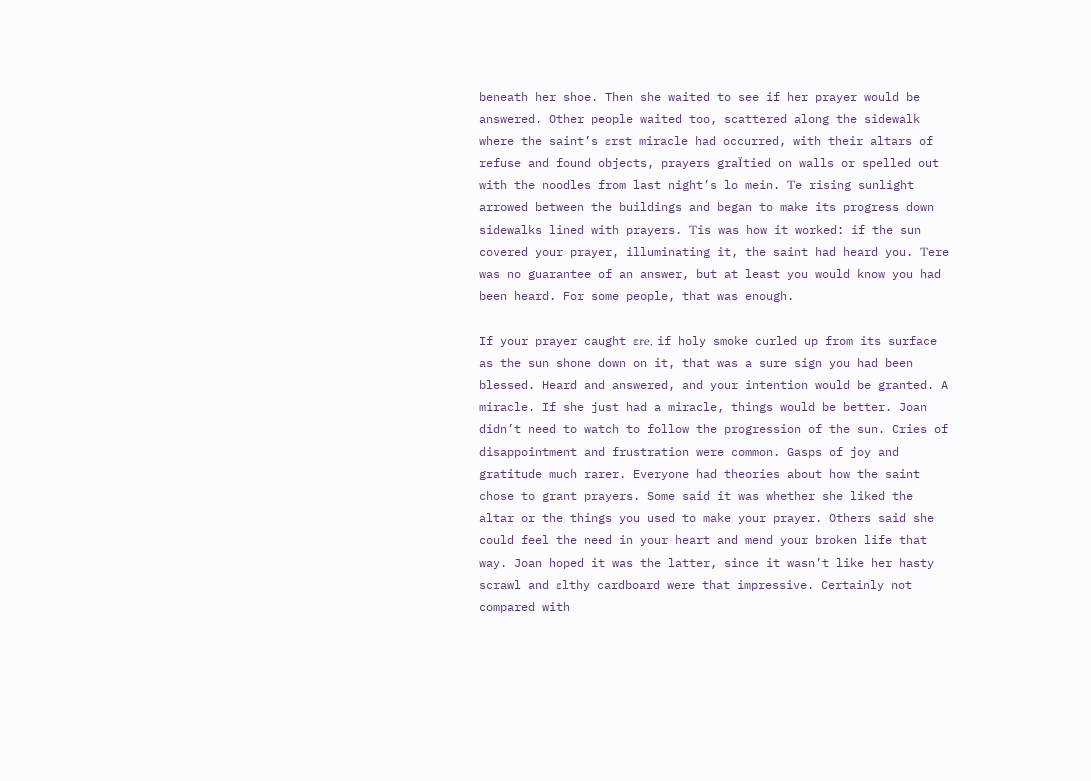beneath her shoe. Then she waited to see if her prayer would be answered. Other people waited too, scattered along the sidewalk where the saint’s εrst miracle had occurred, with their altars of refuse and found objects, prayers graΪtied on walls or spelled out with the noodles from last night’s lo mein. Τe rising sunlight arrowed between the buildings and began to make its progress down sidewalks lined with prayers. Τis was how it worked: if the sun covered your prayer, illuminating it, the saint had heard you. Τere was no guarantee of an answer, but at least you would know you had been heard. For some people, that was enough.

If your prayer caught εre, if holy smoke curled up from its surface as the sun shone down on it, that was a sure sign you had been blessed. Heard and answered, and your intention would be granted. A miracle. If she just had a miracle, things would be better. Joan didn’t need to watch to follow the progression of the sun. Cries of disappointment and frustration were common. Gasps of joy and gratitude much rarer. Everyone had theories about how the saint chose to grant prayers. Some said it was whether she liked the altar or the things you used to make your prayer. Others said she could feel the need in your heart and mend your broken life that way. Joan hoped it was the latter, since it wasn’t like her hasty scrawl and εlthy cardboard were that impressive. Certainly not compared with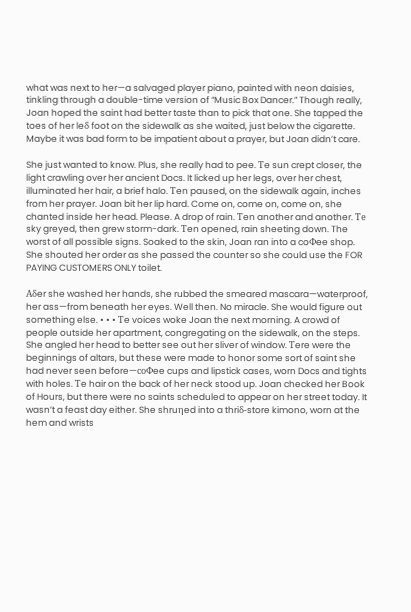what was next to her—a salvaged player piano, painted with neon daisies, tinkling through a double-time version of “Music Box Dancer.” Though really, Joan hoped the saint had better taste than to pick that one. She tapped the toes of her leδ foot on the sidewalk as she waited, just below the cigarette. Maybe it was bad form to be impatient about a prayer, but Joan didn’t care.

She just wanted to know. Plus, she really had to pee. Τe sun crept closer, the light crawling over her ancient Docs. It licked up her legs, over her chest, illuminated her hair, a brief halo. Τen paused, on the sidewalk again, inches from her prayer. Joan bit her lip hard. Come on, come on, come on, she chanted inside her head. Please. A drop of rain. Τen another and another. Τe sky greyed, then grew storm-dark. Τen opened, rain sheeting down. The worst of all possible signs. Soaked to the skin, Joan ran into a coΦee shop. She shouted her order as she passed the counter so she could use the FOR PAYING CUSTOMERS ONLY toilet.

Aδer she washed her hands, she rubbed the smeared mascara—waterproof, her ass—from beneath her eyes. Well then. No miracle. She would figure out something else. • • • Τe voices woke Joan the next morning. A crowd of people outside her apartment, congregating on the sidewalk, on the steps. She angled her head to better see out her sliver of window. Τere were the beginnings of altars, but these were made to honor some sort of saint she had never seen before—coΦee cups and lipstick cases, worn Docs and tights with holes. Τe hair on the back of her neck stood up. Joan checked her Book of Hours, but there were no saints scheduled to appear on her street today. It wasn’t a feast day either. She shruηed into a thriδ-store kimono, worn at the hem and wrists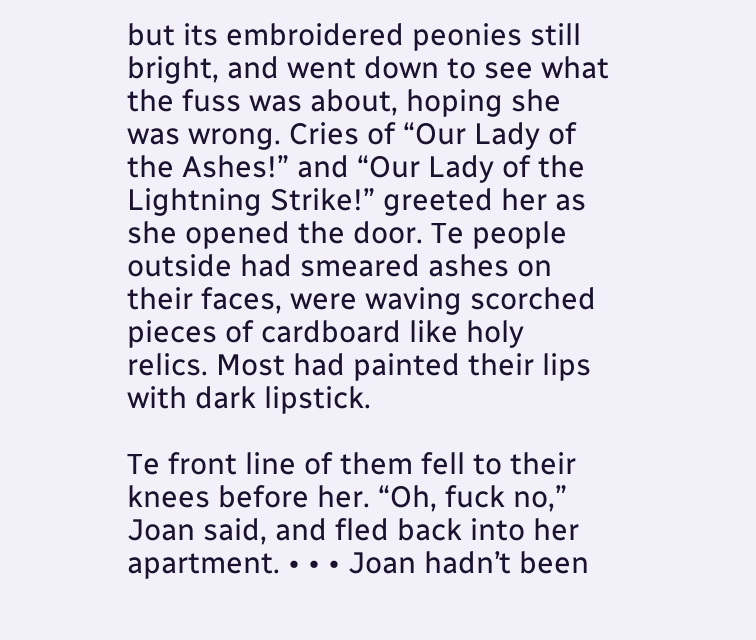but its embroidered peonies still bright, and went down to see what the fuss was about, hoping she was wrong. Cries of “Our Lady of the Ashes!” and “Our Lady of the Lightning Strike!” greeted her as she opened the door. Τe people outside had smeared ashes on their faces, were waving scorched pieces of cardboard like holy relics. Most had painted their lips with dark lipstick.

Τe front line of them fell to their knees before her. “Oh, fuck no,” Joan said, and fled back into her apartment. • • • Joan hadn’t been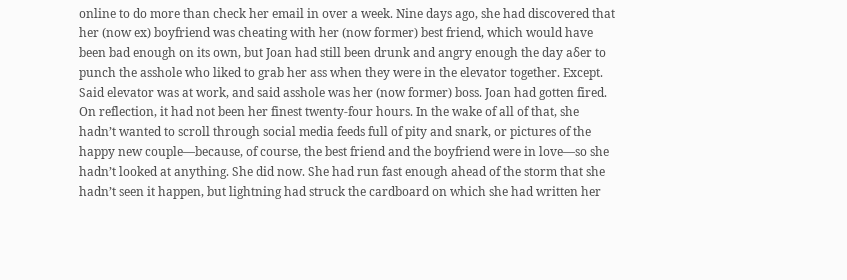online to do more than check her email in over a week. Nine days ago, she had discovered that her (now ex) boyfriend was cheating with her (now former) best friend, which would have been bad enough on its own, but Joan had still been drunk and angry enough the day aδer to punch the asshole who liked to grab her ass when they were in the elevator together. Except. Said elevator was at work, and said asshole was her (now former) boss. Joan had gotten fired. On reflection, it had not been her finest twenty-four hours. In the wake of all of that, she hadn’t wanted to scroll through social media feeds full of pity and snark, or pictures of the happy new couple—because, of course, the best friend and the boyfriend were in love—so she hadn’t looked at anything. She did now. She had run fast enough ahead of the storm that she hadn’t seen it happen, but lightning had struck the cardboard on which she had written her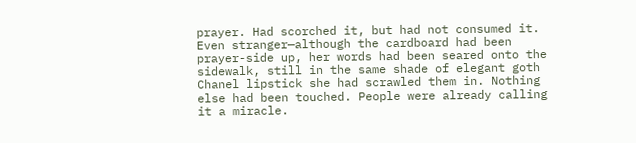prayer. Had scorched it, but had not consumed it. Even stranger—although the cardboard had been prayer-side up, her words had been seared onto the sidewalk, still in the same shade of elegant goth Chanel lipstick she had scrawled them in. Nothing else had been touched. People were already calling it a miracle.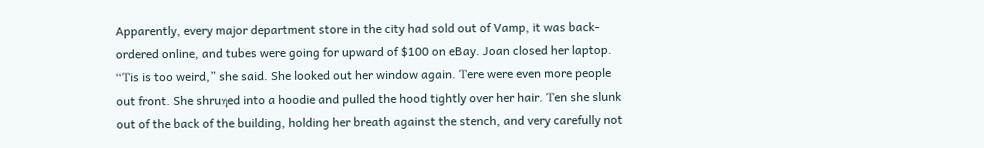Apparently, every major department store in the city had sold out of Vamp, it was back-ordered online, and tubes were going for upward of $100 on eBay. Joan closed her laptop. “Τis is too weird,” she said. She looked out her window again. Τere were even more people out front. She shruηed into a hoodie and pulled the hood tightly over her hair. Τen she slunk out of the back of the building, holding her breath against the stench, and very carefully not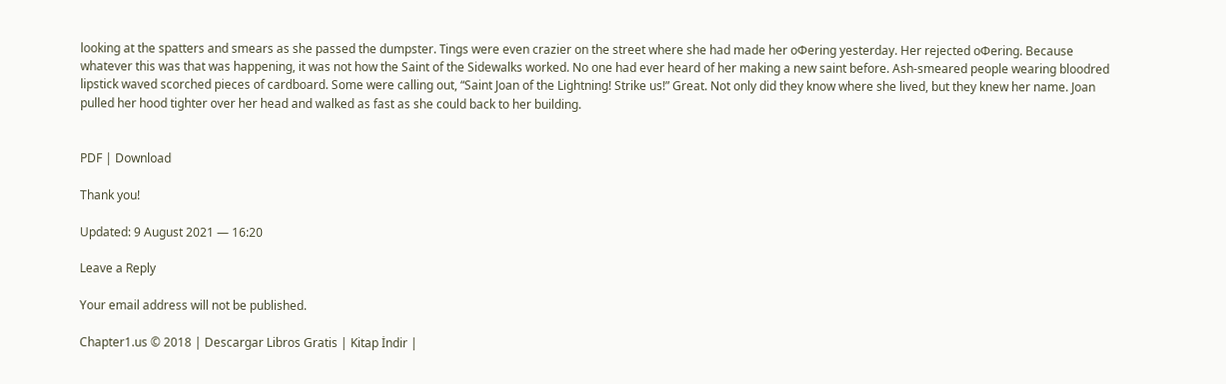looking at the spatters and smears as she passed the dumpster. Τings were even crazier on the street where she had made her oΦering yesterday. Her rejected oΦering. Because whatever this was that was happening, it was not how the Saint of the Sidewalks worked. No one had ever heard of her making a new saint before. Ash-smeared people wearing bloodred lipstick waved scorched pieces of cardboard. Some were calling out, “Saint Joan of the Lightning! Strike us!” Great. Not only did they know where she lived, but they knew her name. Joan pulled her hood tighter over her head and walked as fast as she could back to her building.


PDF | Download

Thank you!

Updated: 9 August 2021 — 16:20

Leave a Reply

Your email address will not be published.

Chapter1.us © 2018 | Descargar Libros Gratis | Kitap İndir |